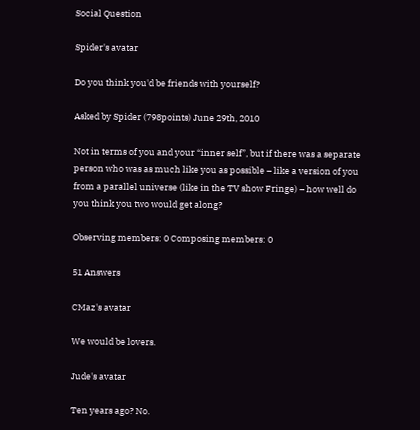Social Question

Spider's avatar

Do you think you'd be friends with yourself?

Asked by Spider (798points) June 29th, 2010

Not in terms of you and your “inner self”, but if there was a separate person who was as much like you as possible – like a version of you from a parallel universe (like in the TV show Fringe) – how well do you think you two would get along?

Observing members: 0 Composing members: 0

51 Answers

CMaz's avatar

We would be lovers.

Jude's avatar

Ten years ago? No.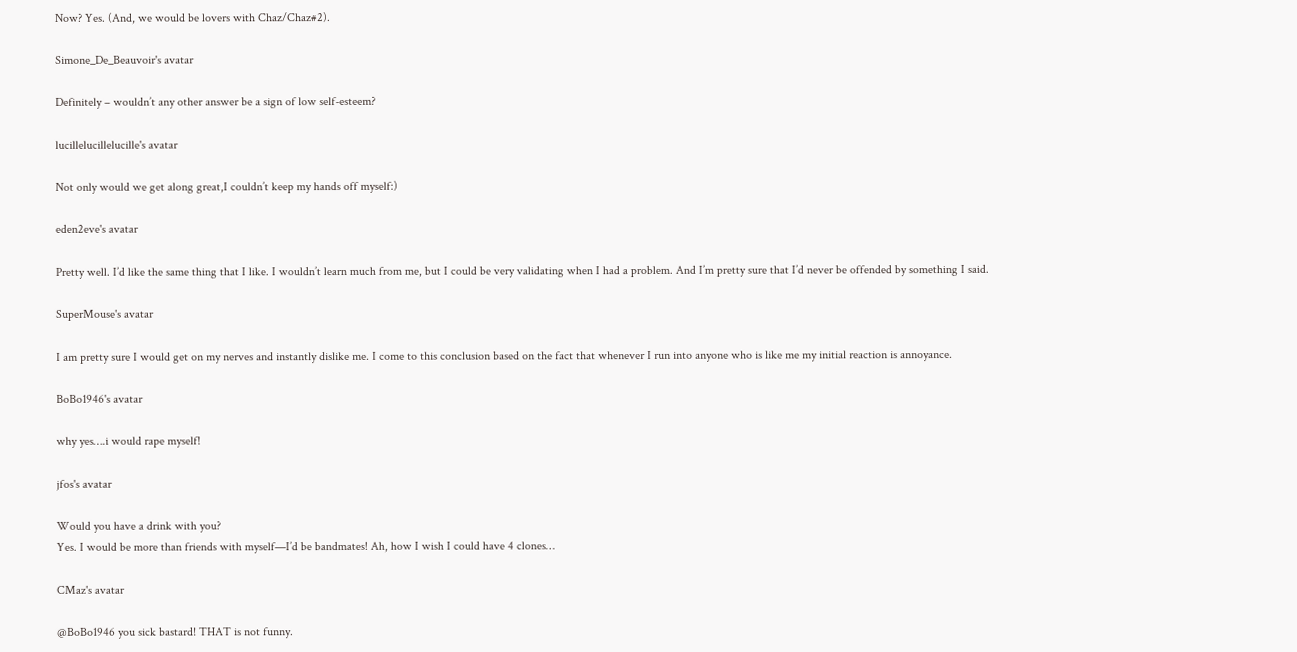Now? Yes. (And, we would be lovers with Chaz/Chaz#2).

Simone_De_Beauvoir's avatar

Definitely – wouldn’t any other answer be a sign of low self-esteem?

lucillelucillelucille's avatar

Not only would we get along great,I couldn’t keep my hands off myself:)

eden2eve's avatar

Pretty well. I’d like the same thing that I like. I wouldn’t learn much from me, but I could be very validating when I had a problem. And I’m pretty sure that I’d never be offended by something I said.

SuperMouse's avatar

I am pretty sure I would get on my nerves and instantly dislike me. I come to this conclusion based on the fact that whenever I run into anyone who is like me my initial reaction is annoyance.

BoBo1946's avatar

why yes….i would rape myself!

jfos's avatar

Would you have a drink with you?
Yes. I would be more than friends with myself—I’d be bandmates! Ah, how I wish I could have 4 clones…

CMaz's avatar

@BoBo1946 you sick bastard! THAT is not funny.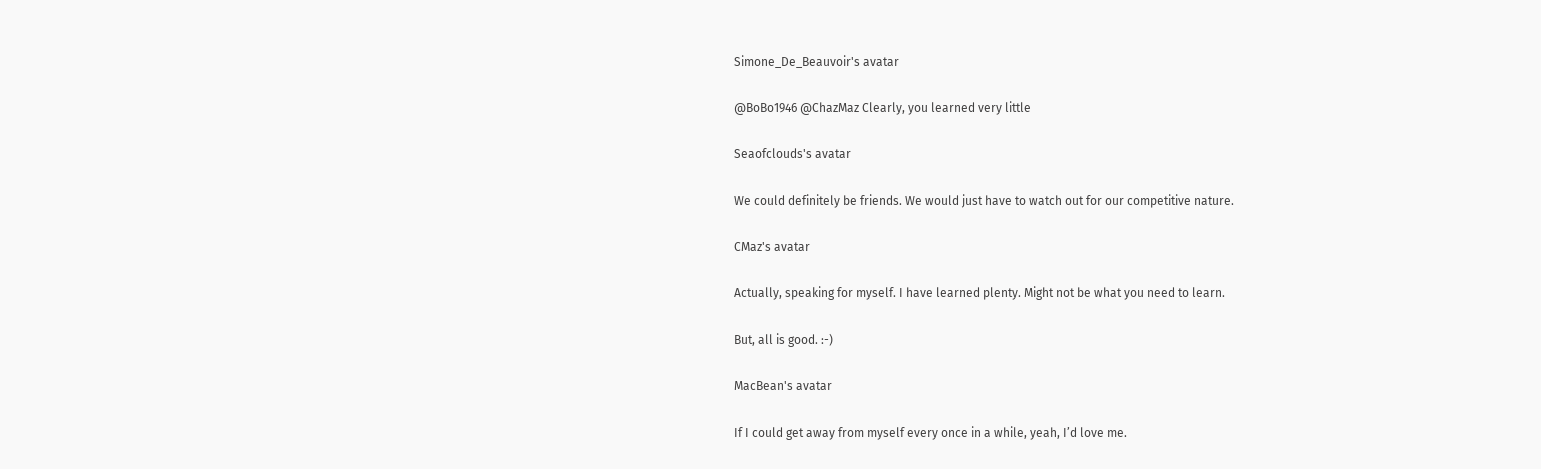Simone_De_Beauvoir's avatar

@BoBo1946 @ChazMaz Clearly, you learned very little

Seaofclouds's avatar

We could definitely be friends. We would just have to watch out for our competitive nature.

CMaz's avatar

Actually, speaking for myself. I have learned plenty. Might not be what you need to learn.

But, all is good. :-)

MacBean's avatar

If I could get away from myself every once in a while, yeah, I’d love me.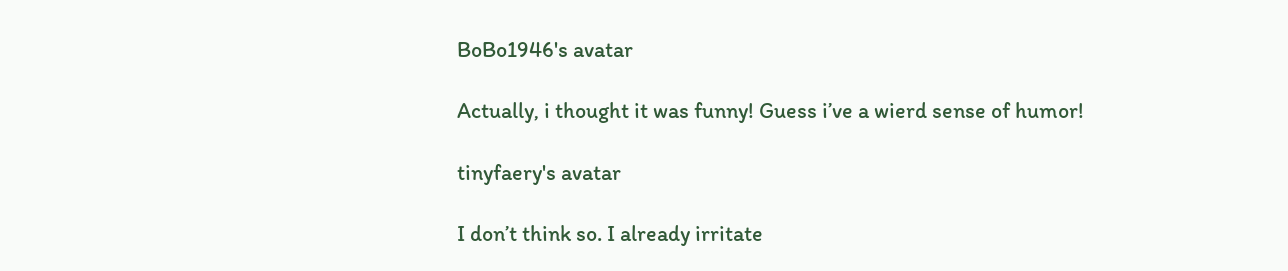BoBo1946's avatar

Actually, i thought it was funny! Guess i’ve a wierd sense of humor!

tinyfaery's avatar

I don’t think so. I already irritate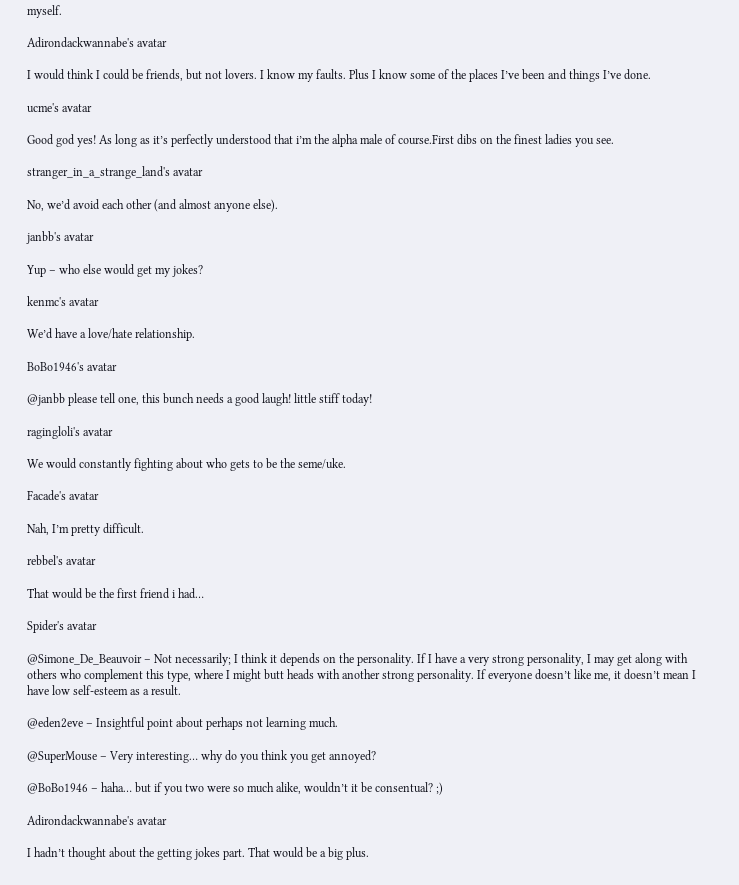myself.

Adirondackwannabe's avatar

I would think I could be friends, but not lovers. I know my faults. Plus I know some of the places I’ve been and things I’ve done.

ucme's avatar

Good god yes! As long as it’s perfectly understood that i’m the alpha male of course.First dibs on the finest ladies you see.

stranger_in_a_strange_land's avatar

No, we’d avoid each other (and almost anyone else).

janbb's avatar

Yup – who else would get my jokes?

kenmc's avatar

We’d have a love/hate relationship.

BoBo1946's avatar

@janbb please tell one, this bunch needs a good laugh! little stiff today!

ragingloli's avatar

We would constantly fighting about who gets to be the seme/uke.

Facade's avatar

Nah, I’m pretty difficult.

rebbel's avatar

That would be the first friend i had…

Spider's avatar

@Simone_De_Beauvoir – Not necessarily; I think it depends on the personality. If I have a very strong personality, I may get along with others who complement this type, where I might butt heads with another strong personality. If everyone doesn’t like me, it doesn’t mean I have low self-esteem as a result.

@eden2eve – Insightful point about perhaps not learning much.

@SuperMouse – Very interesting… why do you think you get annoyed?

@BoBo1946 – haha… but if you two were so much alike, wouldn’t it be consentual? ;)

Adirondackwannabe's avatar

I hadn’t thought about the getting jokes part. That would be a big plus.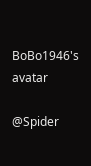BoBo1946's avatar

@Spider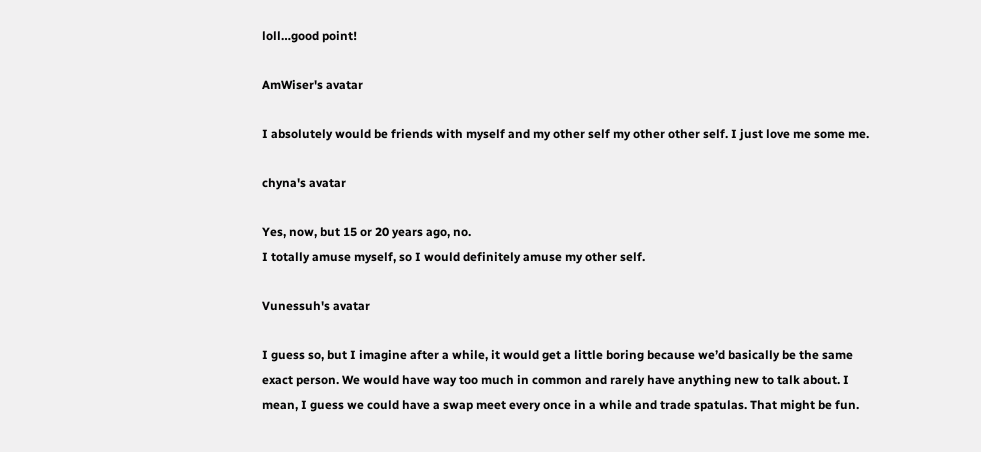loll…good point!

AmWiser's avatar

I absolutely would be friends with myself and my other self my other other self. I just love me some me.

chyna's avatar

Yes, now, but 15 or 20 years ago, no.
I totally amuse myself, so I would definitely amuse my other self.

Vunessuh's avatar

I guess so, but I imagine after a while, it would get a little boring because we’d basically be the same exact person. We would have way too much in common and rarely have anything new to talk about. I mean, I guess we could have a swap meet every once in a while and trade spatulas. That might be fun.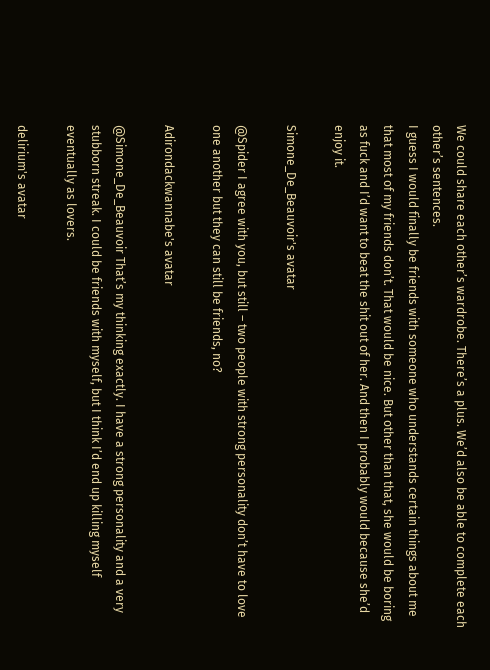We could share each other’s wardrobe. There’s a plus. We’d also be able to complete each other’s sentences.
I guess I would finally be friends with someone who understands certain things about me that most of my friends don’t. That would be nice. But other than that, she would be boring as fuck and I’d want to beat the shit out of her. And then I probably would because she’d enjoy it.

Simone_De_Beauvoir's avatar

@Spider I agree with you, but still – two people with strong personality don’t have to love one another but they can still be friends, no?

Adirondackwannabe's avatar

@Simone_De_Beauvoir That’s my thinking exactly. I have a strong personality and a very stubborn streak. I could be friends with myself, but I think I’d end up killing myself eventually as lovers.

delirium's avatar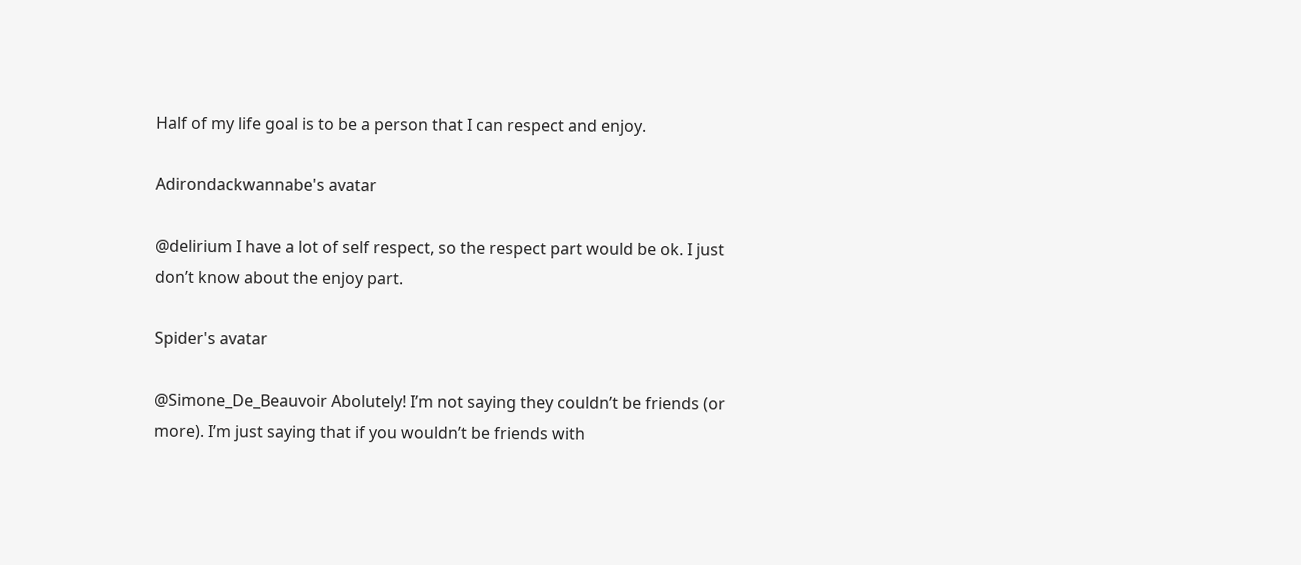Half of my life goal is to be a person that I can respect and enjoy.

Adirondackwannabe's avatar

@delirium I have a lot of self respect, so the respect part would be ok. I just don’t know about the enjoy part.

Spider's avatar

@Simone_De_Beauvoir Abolutely! I’m not saying they couldn’t be friends (or more). I’m just saying that if you wouldn’t be friends with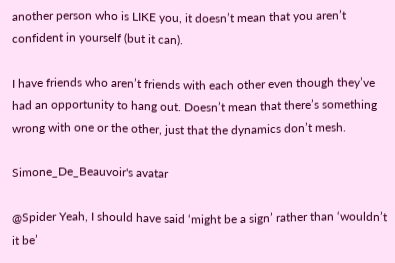another person who is LIKE you, it doesn’t mean that you aren’t confident in yourself (but it can).

I have friends who aren’t friends with each other even though they’ve had an opportunity to hang out. Doesn’t mean that there’s something wrong with one or the other, just that the dynamics don’t mesh.

Simone_De_Beauvoir's avatar

@Spider Yeah, I should have said ‘might be a sign’ rather than ‘wouldn’t it be’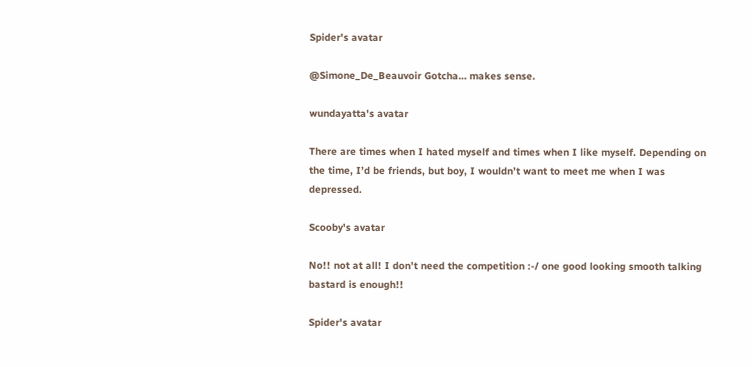Spider's avatar

@Simone_De_Beauvoir Gotcha… makes sense.

wundayatta's avatar

There are times when I hated myself and times when I like myself. Depending on the time, I’d be friends, but boy, I wouldn’t want to meet me when I was depressed.

Scooby's avatar

No!! not at all! I don’t need the competition :-/ one good looking smooth talking bastard is enough!!

Spider's avatar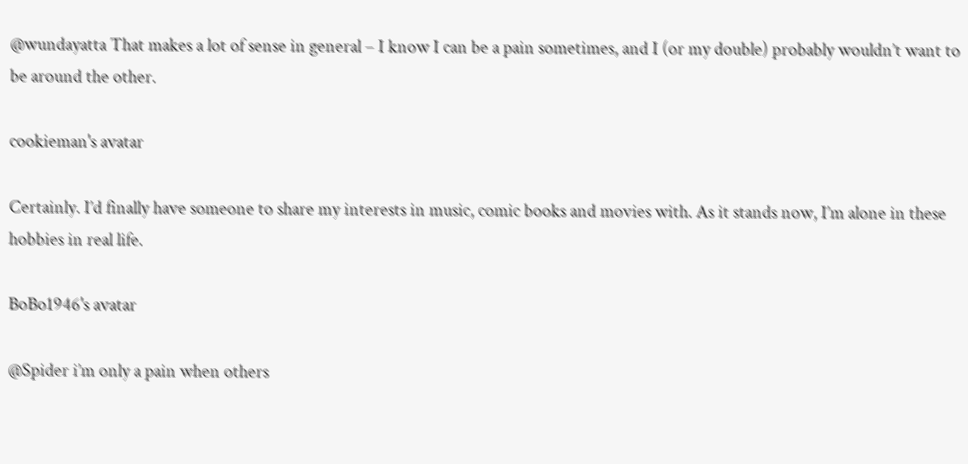@wundayatta That makes a lot of sense in general – I know I can be a pain sometimes, and I (or my double) probably wouldn’t want to be around the other.

cookieman's avatar

Certainly. I’d finally have someone to share my interests in music, comic books and movies with. As it stands now, I’m alone in these hobbies in real life.

BoBo1946's avatar

@Spider i’m only a pain when others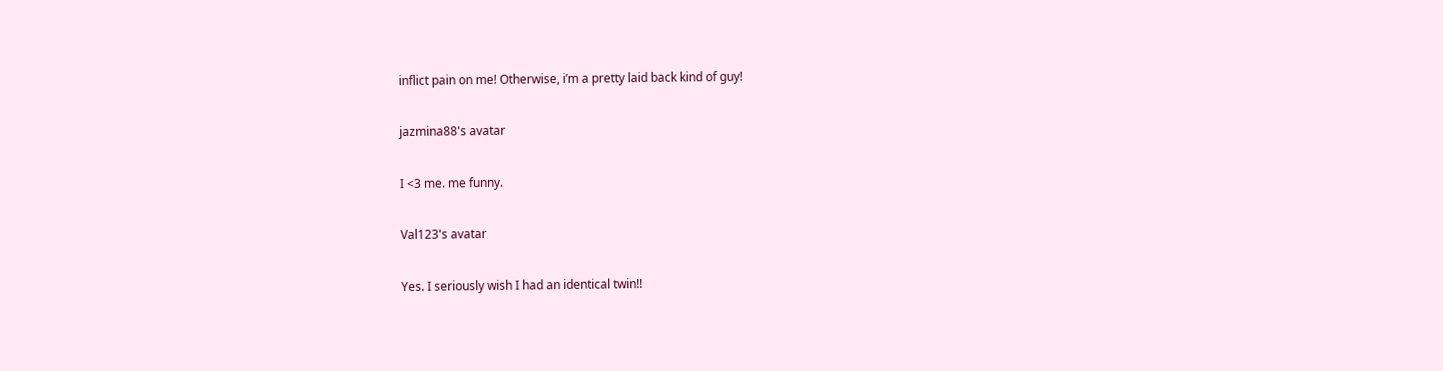inflict pain on me! Otherwise, i’m a pretty laid back kind of guy!

jazmina88's avatar

I <3 me. me funny.

Val123's avatar

Yes. I seriously wish I had an identical twin!!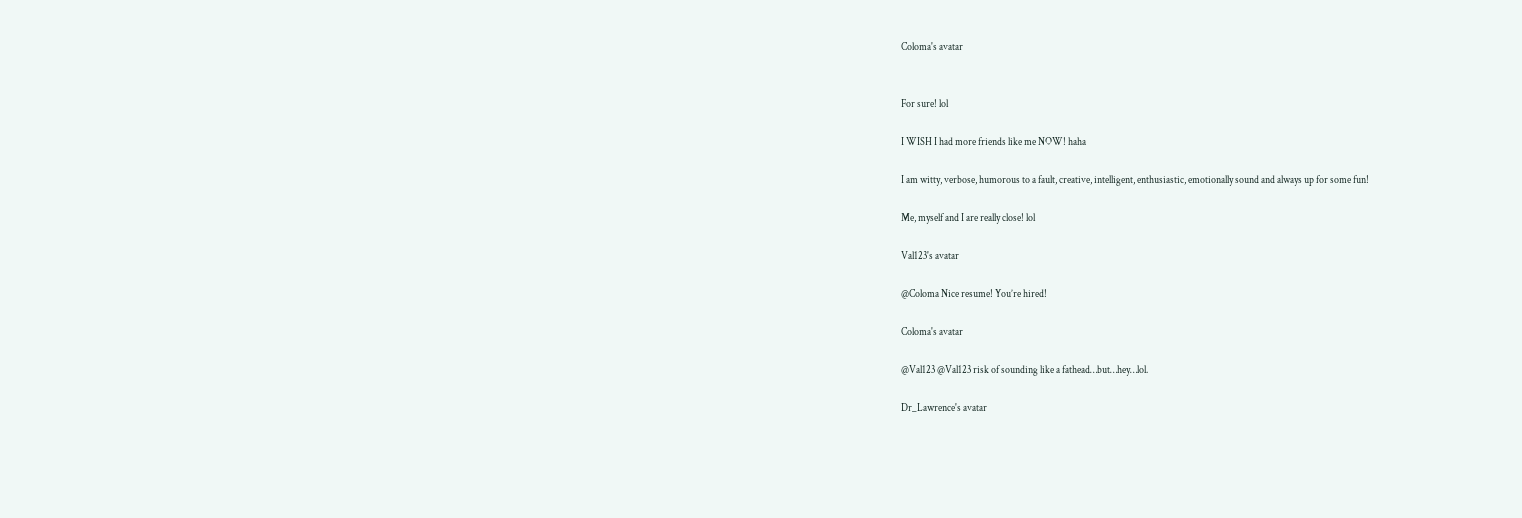Coloma's avatar


For sure! lol

I WISH I had more friends like me NOW! haha

I am witty, verbose, humorous to a fault, creative, intelligent, enthusiastic, emotionally sound and always up for some fun!

Me, myself and I are really close! lol

Val123's avatar

@Coloma Nice resume! You’re hired!

Coloma's avatar

@Val123 @Val123 risk of sounding like a fathead…but…hey…lol.

Dr_Lawrence's avatar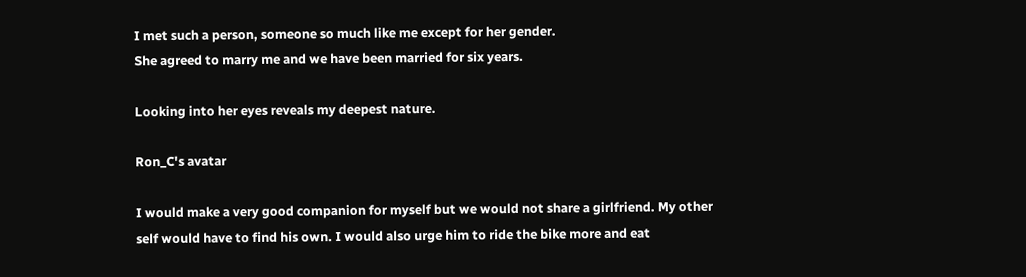I met such a person, someone so much like me except for her gender.
She agreed to marry me and we have been married for six years.

Looking into her eyes reveals my deepest nature.

Ron_C's avatar

I would make a very good companion for myself but we would not share a girlfriend. My other self would have to find his own. I would also urge him to ride the bike more and eat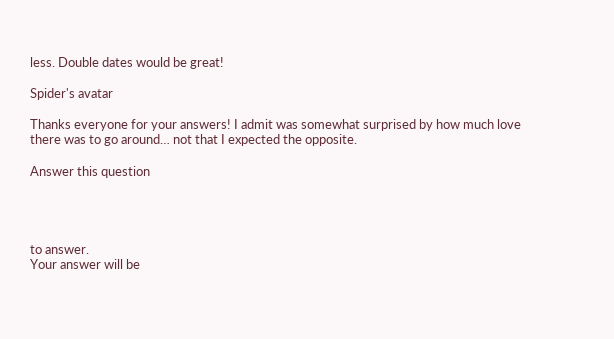less. Double dates would be great!

Spider's avatar

Thanks everyone for your answers! I admit was somewhat surprised by how much love there was to go around… not that I expected the opposite.

Answer this question




to answer.
Your answer will be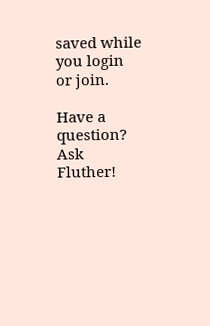saved while you login or join.

Have a question? Ask Fluther!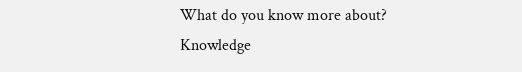What do you know more about?
Knowledge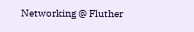Networking @ Fluther